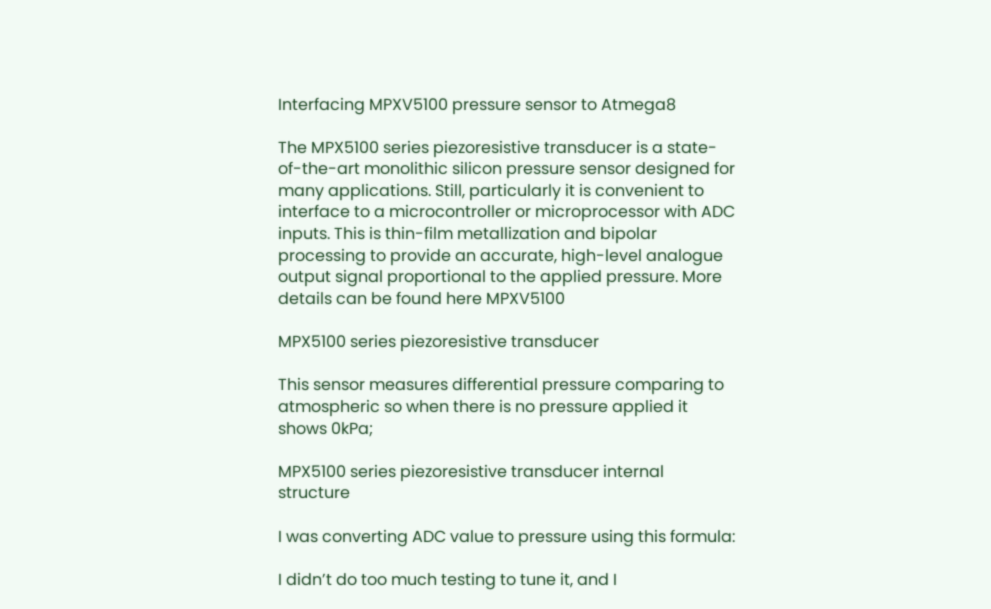Interfacing MPXV5100 pressure sensor to Atmega8

The MPX5100 series piezoresistive transducer is a state-of-the-art monolithic silicon pressure sensor designed for many applications. Still, particularly it is convenient to interface to a microcontroller or microprocessor with ADC inputs. This is thin-film metallization and bipolar processing to provide an accurate, high-level analogue output signal proportional to the applied pressure. More details can be found here MPXV5100

MPX5100 series piezoresistive transducer

This sensor measures differential pressure comparing to atmospheric so when there is no pressure applied it shows 0kPa;

MPX5100 series piezoresistive transducer internal structure

I was converting ADC value to pressure using this formula:

I didn’t do too much testing to tune it, and I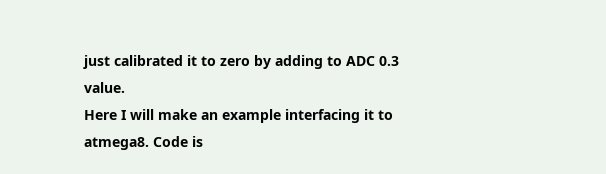just calibrated it to zero by adding to ADC 0.3 value.
Here I will make an example interfacing it to atmega8. Code is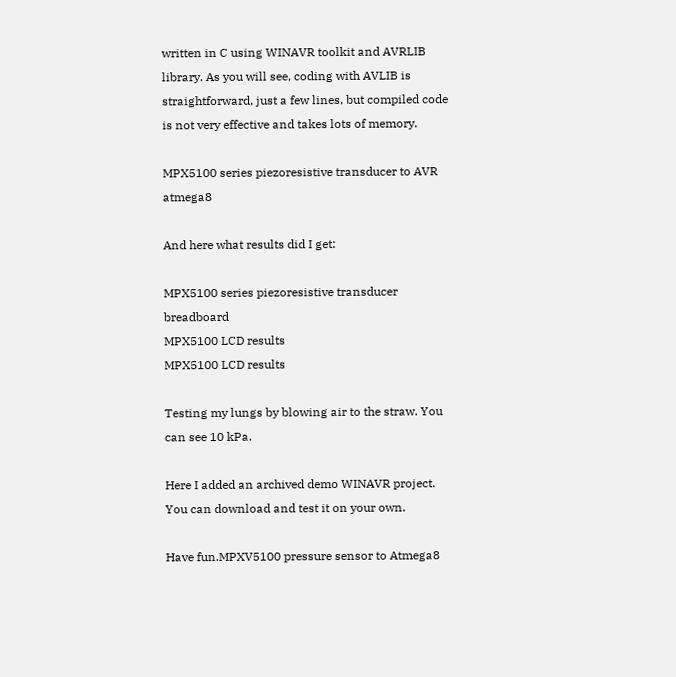written in C using WINAVR toolkit and AVRLIB library. As you will see, coding with AVLIB is straightforward, just a few lines, but compiled code is not very effective and takes lots of memory.

MPX5100 series piezoresistive transducer to AVR atmega8

And here what results did I get:

MPX5100 series piezoresistive transducer breadboard
MPX5100 LCD results
MPX5100 LCD results

Testing my lungs by blowing air to the straw. You can see 10 kPa.

Here I added an archived demo WINAVR project. You can download and test it on your own.

Have fun.MPXV5100 pressure sensor to Atmega8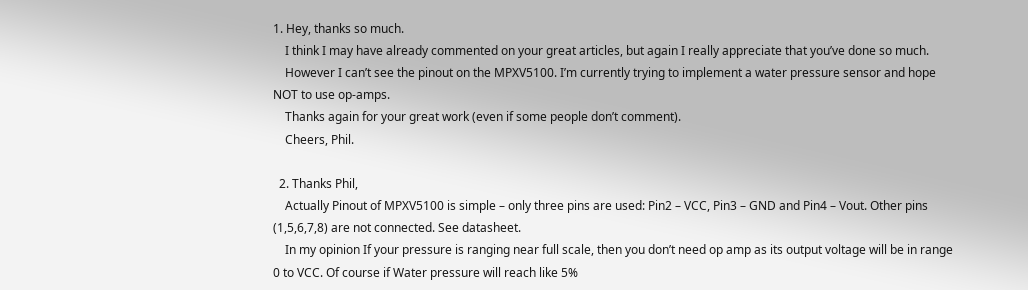1. Hey, thanks so much.
    I think I may have already commented on your great articles, but again I really appreciate that you’ve done so much.
    However I can’t see the pinout on the MPXV5100. I’m currently trying to implement a water pressure sensor and hope NOT to use op-amps.
    Thanks again for your great work (even if some people don’t comment).
    Cheers, Phil.

  2. Thanks Phil,
    Actually Pinout of MPXV5100 is simple – only three pins are used: Pin2 – VCC, Pin3 – GND and Pin4 – Vout. Other pins (1,5,6,7,8) are not connected. See datasheet.
    In my opinion If your pressure is ranging near full scale, then you don’t need op amp as its output voltage will be in range 0 to VCC. Of course if Water pressure will reach like 5%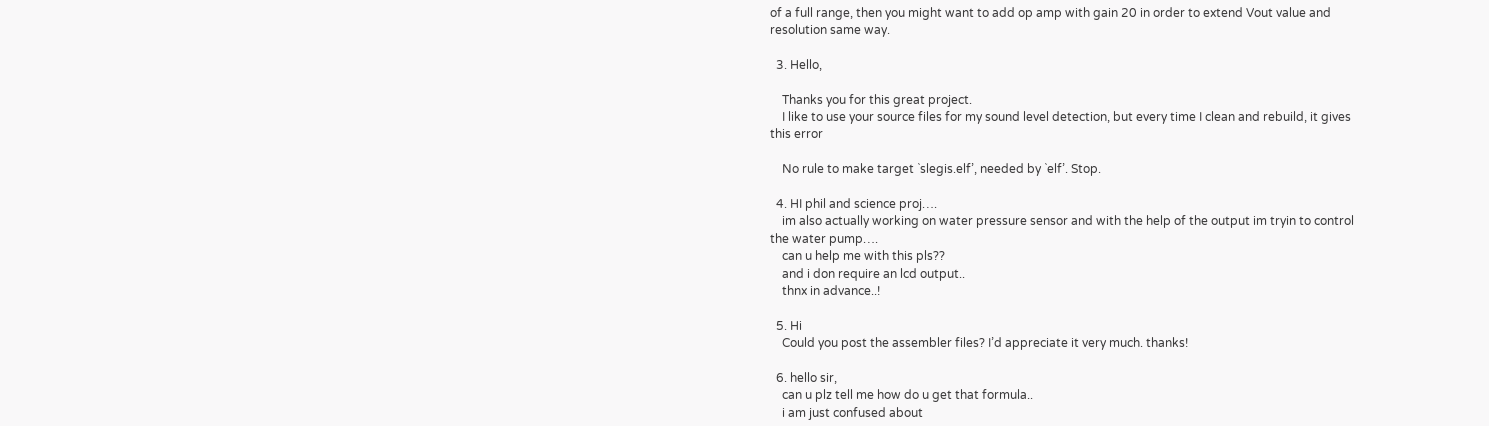of a full range, then you might want to add op amp with gain 20 in order to extend Vout value and resolution same way.

  3. Hello,

    Thanks you for this great project.
    I like to use your source files for my sound level detection, but every time I clean and rebuild, it gives this error

    No rule to make target `slegis.elf’, needed by `elf’. Stop.

  4. HI phil and science proj….
    im also actually working on water pressure sensor and with the help of the output im tryin to control the water pump….
    can u help me with this pls??
    and i don require an lcd output..
    thnx in advance..!

  5. Hi
    Could you post the assembler files? I’d appreciate it very much. thanks!

  6. hello sir,
    can u plz tell me how do u get that formula..
    i am just confused about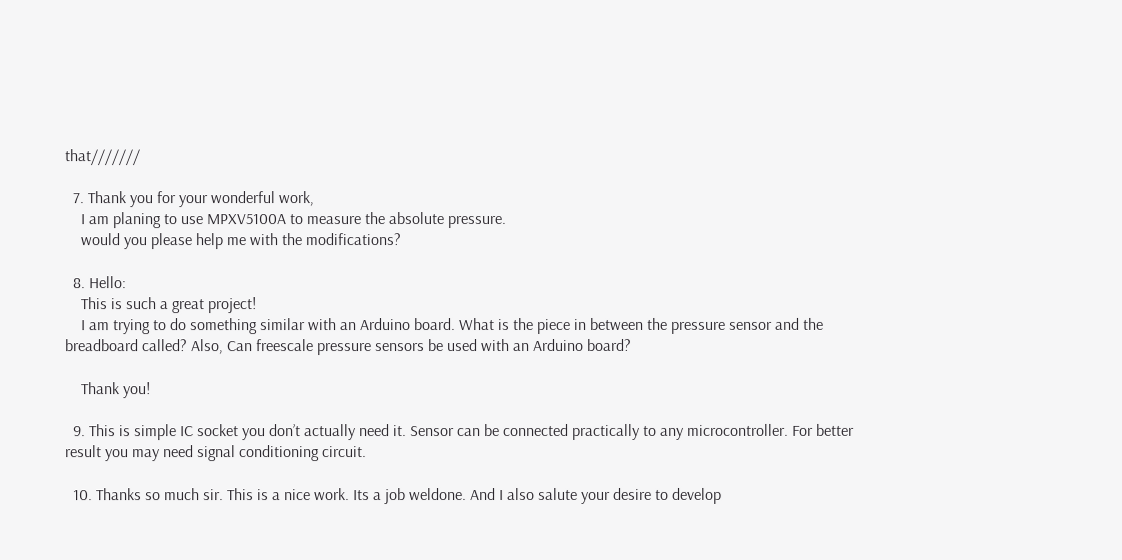that///////

  7. Thank you for your wonderful work,
    I am planing to use MPXV5100A to measure the absolute pressure.
    would you please help me with the modifications?

  8. Hello:
    This is such a great project!
    I am trying to do something similar with an Arduino board. What is the piece in between the pressure sensor and the breadboard called? Also, Can freescale pressure sensors be used with an Arduino board?

    Thank you!

  9. This is simple IC socket you don’t actually need it. Sensor can be connected practically to any microcontroller. For better result you may need signal conditioning circuit.

  10. Thanks so much sir. This is a nice work. Its a job weldone. And I also salute your desire to develop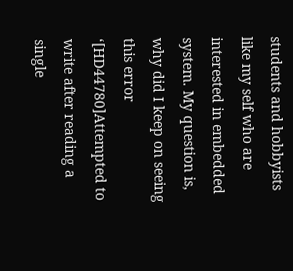students and hobbyists like my self who are interested in embedded system. My question is, why did I keep on seeing this error ‘[HD44780]Attempted to write after reading a single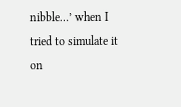nibble…’ when I tried to simulate it on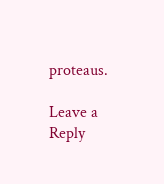proteaus.

Leave a Reply